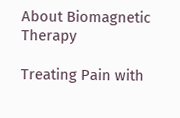About Biomagnetic Therapy

Treating Pain with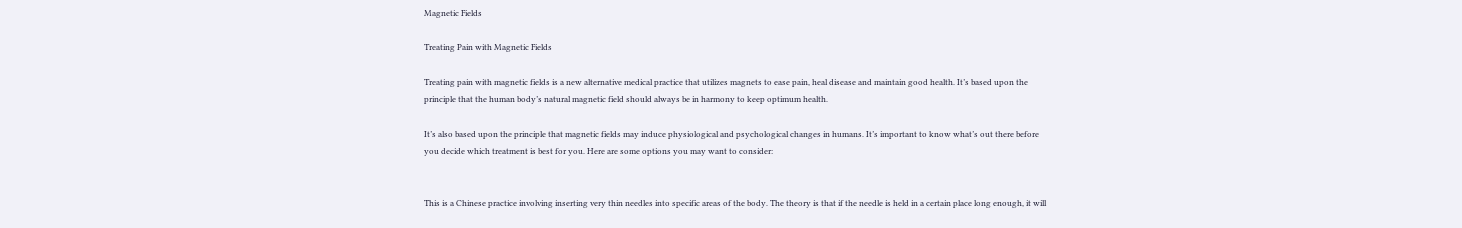Magnetic Fields

Treating Pain with Magnetic Fields

Treating pain with magnetic fields is a new alternative medical practice that utilizes magnets to ease pain, heal disease and maintain good health. It’s based upon the principle that the human body’s natural magnetic field should always be in harmony to keep optimum health.

It’s also based upon the principle that magnetic fields may induce physiological and psychological changes in humans. It’s important to know what’s out there before you decide which treatment is best for you. Here are some options you may want to consider:


This is a Chinese practice involving inserting very thin needles into specific areas of the body. The theory is that if the needle is held in a certain place long enough, it will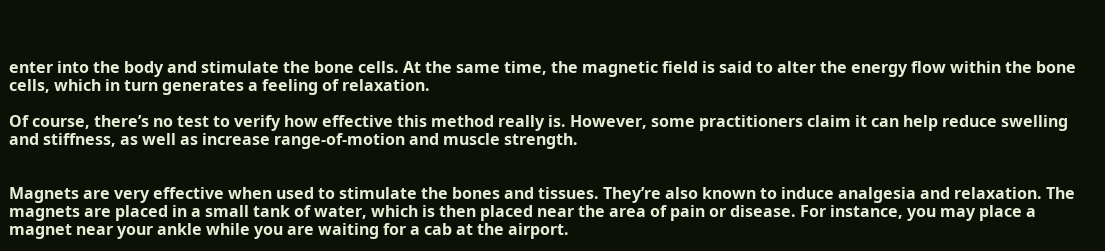enter into the body and stimulate the bone cells. At the same time, the magnetic field is said to alter the energy flow within the bone cells, which in turn generates a feeling of relaxation.

Of course, there’s no test to verify how effective this method really is. However, some practitioners claim it can help reduce swelling and stiffness, as well as increase range-of-motion and muscle strength.


Magnets are very effective when used to stimulate the bones and tissues. They’re also known to induce analgesia and relaxation. The magnets are placed in a small tank of water, which is then placed near the area of pain or disease. For instance, you may place a magnet near your ankle while you are waiting for a cab at the airport.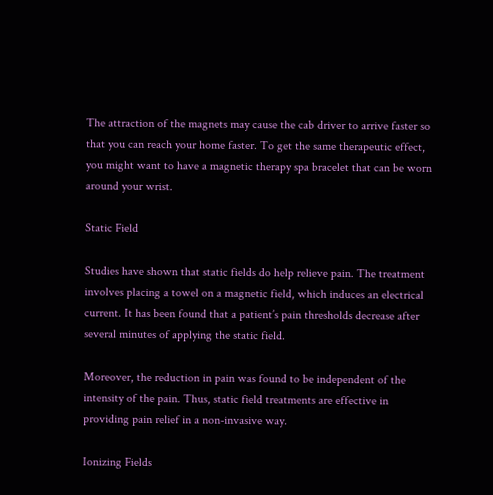The attraction of the magnets may cause the cab driver to arrive faster so that you can reach your home faster. To get the same therapeutic effect, you might want to have a magnetic therapy spa bracelet that can be worn around your wrist.

Static Field

Studies have shown that static fields do help relieve pain. The treatment involves placing a towel on a magnetic field, which induces an electrical current. It has been found that a patient’s pain thresholds decrease after several minutes of applying the static field.

Moreover, the reduction in pain was found to be independent of the intensity of the pain. Thus, static field treatments are effective in providing pain relief in a non-invasive way.

Ionizing Fields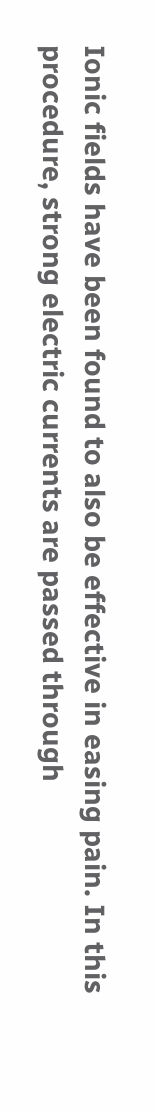Ionic fields have been found to also be effective in easing pain. In this procedure, strong electric currents are passed through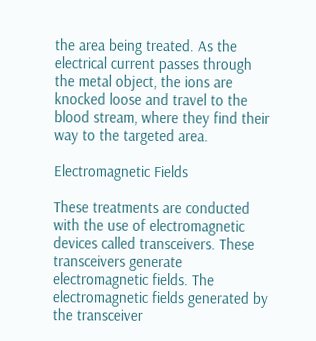the area being treated. As the electrical current passes through the metal object, the ions are knocked loose and travel to the blood stream, where they find their way to the targeted area.

Electromagnetic Fields

These treatments are conducted with the use of electromagnetic devices called transceivers. These transceivers generate electromagnetic fields. The electromagnetic fields generated by the transceiver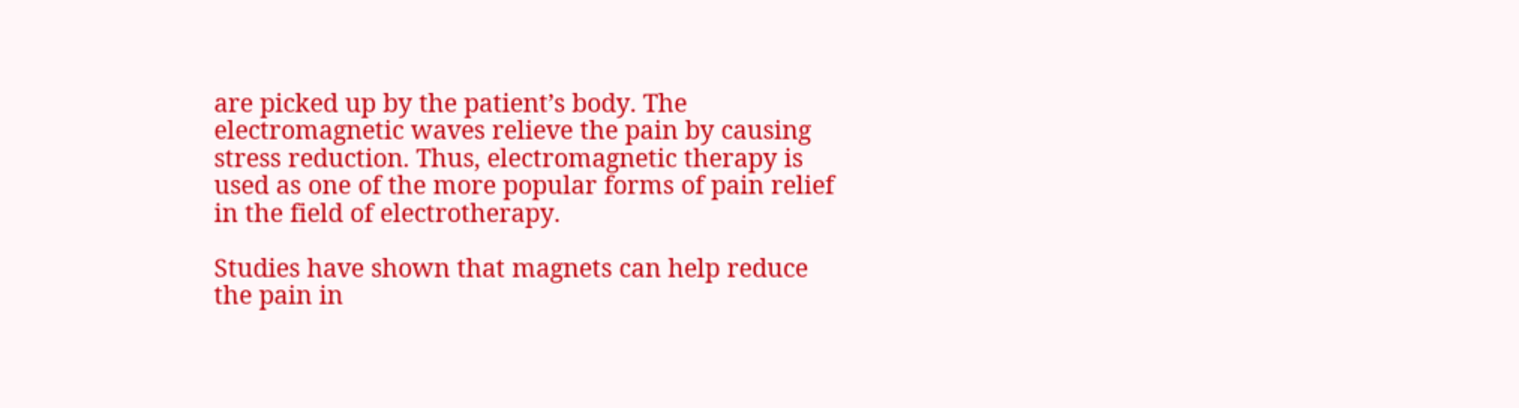are picked up by the patient’s body. The electromagnetic waves relieve the pain by causing stress reduction. Thus, electromagnetic therapy is used as one of the more popular forms of pain relief in the field of electrotherapy.

Studies have shown that magnets can help reduce the pain in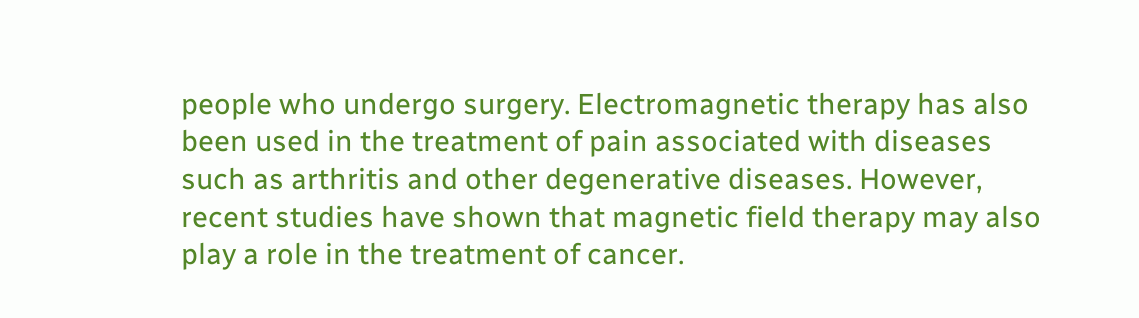people who undergo surgery. Electromagnetic therapy has also been used in the treatment of pain associated with diseases such as arthritis and other degenerative diseases. However, recent studies have shown that magnetic field therapy may also play a role in the treatment of cancer.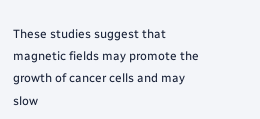These studies suggest that magnetic fields may promote the growth of cancer cells and may slow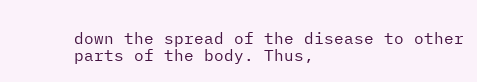down the spread of the disease to other parts of the body. Thus,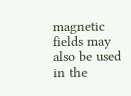magnetic fields may also be used in the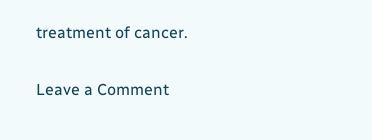treatment of cancer.

Leave a Comment